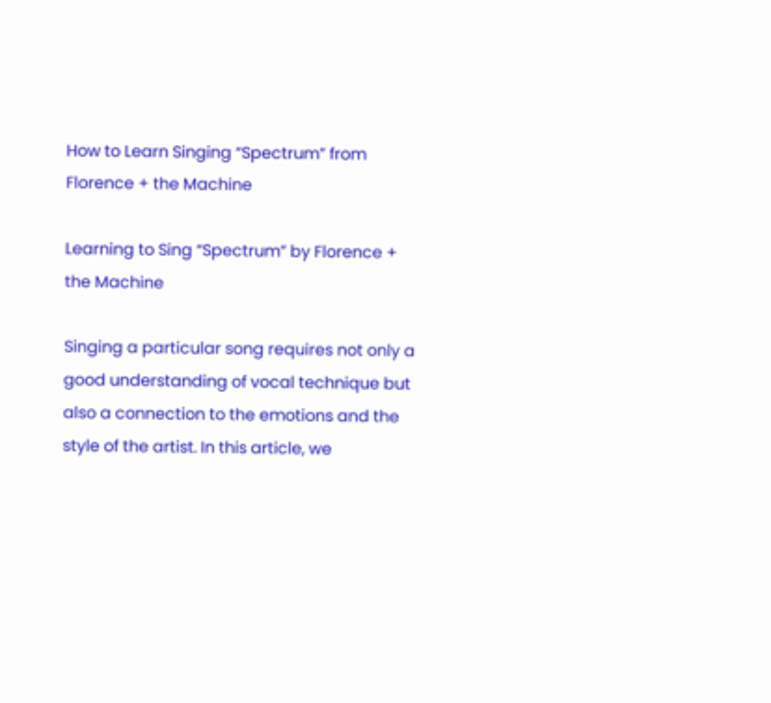How to Learn Singing “Spectrum” from Florence + the Machine

Learning to Sing “Spectrum” by Florence + the Machine

Singing a particular song requires not only a good understanding of vocal technique but also a connection to the emotions and the style of the artist. In this article, we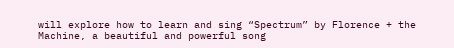will explore how to learn and sing “Spectrum” by Florence + the Machine, a beautiful and powerful song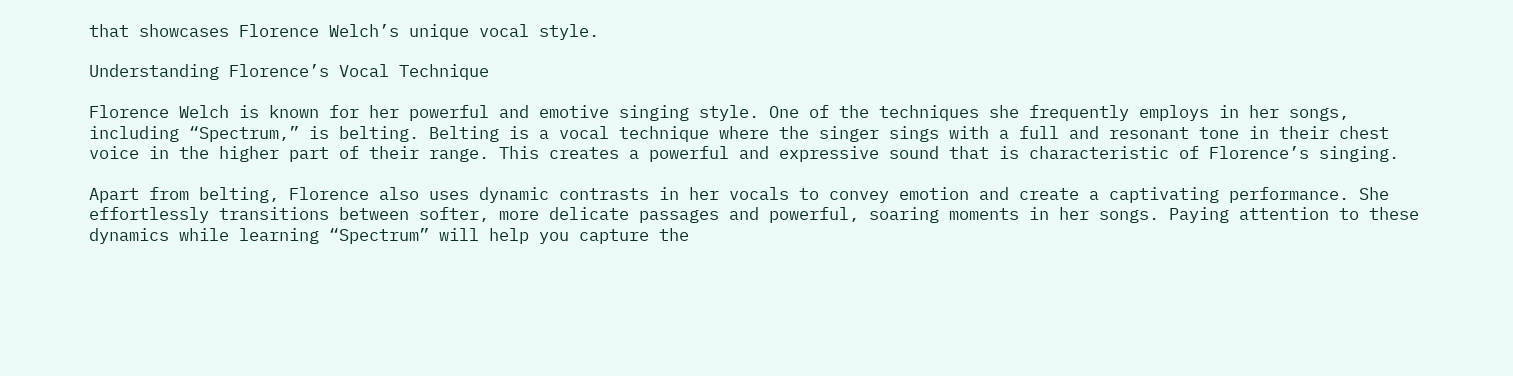that showcases Florence Welch’s unique vocal style.

Understanding Florence’s Vocal Technique

Florence Welch is known for her powerful and emotive singing style. One of the techniques she frequently employs in her songs, including “Spectrum,” is belting. Belting is a vocal technique where the singer sings with a full and resonant tone in their chest voice in the higher part of their range. This creates a powerful and expressive sound that is characteristic of Florence’s singing.

Apart from belting, Florence also uses dynamic contrasts in her vocals to convey emotion and create a captivating performance. She effortlessly transitions between softer, more delicate passages and powerful, soaring moments in her songs. Paying attention to these dynamics while learning “Spectrum” will help you capture the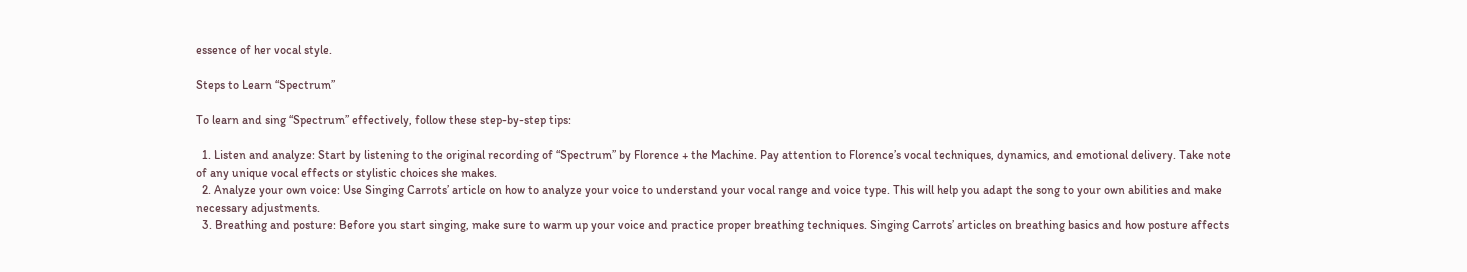essence of her vocal style.

Steps to Learn “Spectrum”

To learn and sing “Spectrum” effectively, follow these step-by-step tips:

  1. Listen and analyze: Start by listening to the original recording of “Spectrum” by Florence + the Machine. Pay attention to Florence’s vocal techniques, dynamics, and emotional delivery. Take note of any unique vocal effects or stylistic choices she makes.
  2. Analyze your own voice: Use Singing Carrots’ article on how to analyze your voice to understand your vocal range and voice type. This will help you adapt the song to your own abilities and make necessary adjustments.
  3. Breathing and posture: Before you start singing, make sure to warm up your voice and practice proper breathing techniques. Singing Carrots’ articles on breathing basics and how posture affects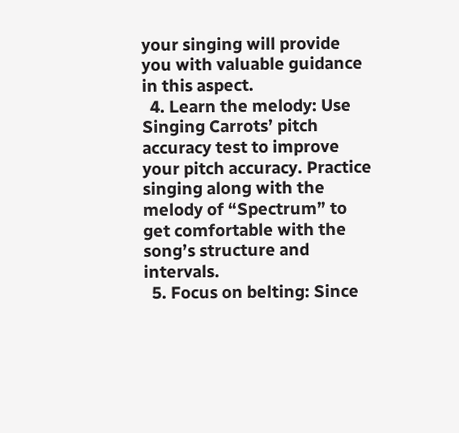your singing will provide you with valuable guidance in this aspect.
  4. Learn the melody: Use Singing Carrots’ pitch accuracy test to improve your pitch accuracy. Practice singing along with the melody of “Spectrum” to get comfortable with the song’s structure and intervals.
  5. Focus on belting: Since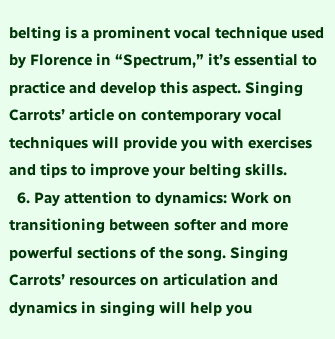belting is a prominent vocal technique used by Florence in “Spectrum,” it’s essential to practice and develop this aspect. Singing Carrots’ article on contemporary vocal techniques will provide you with exercises and tips to improve your belting skills.
  6. Pay attention to dynamics: Work on transitioning between softer and more powerful sections of the song. Singing Carrots’ resources on articulation and dynamics in singing will help you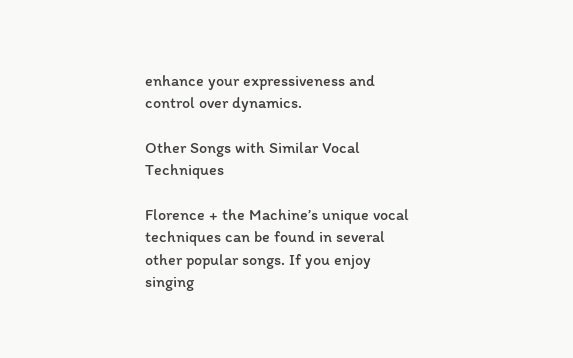enhance your expressiveness and control over dynamics.

Other Songs with Similar Vocal Techniques

Florence + the Machine’s unique vocal techniques can be found in several other popular songs. If you enjoy singing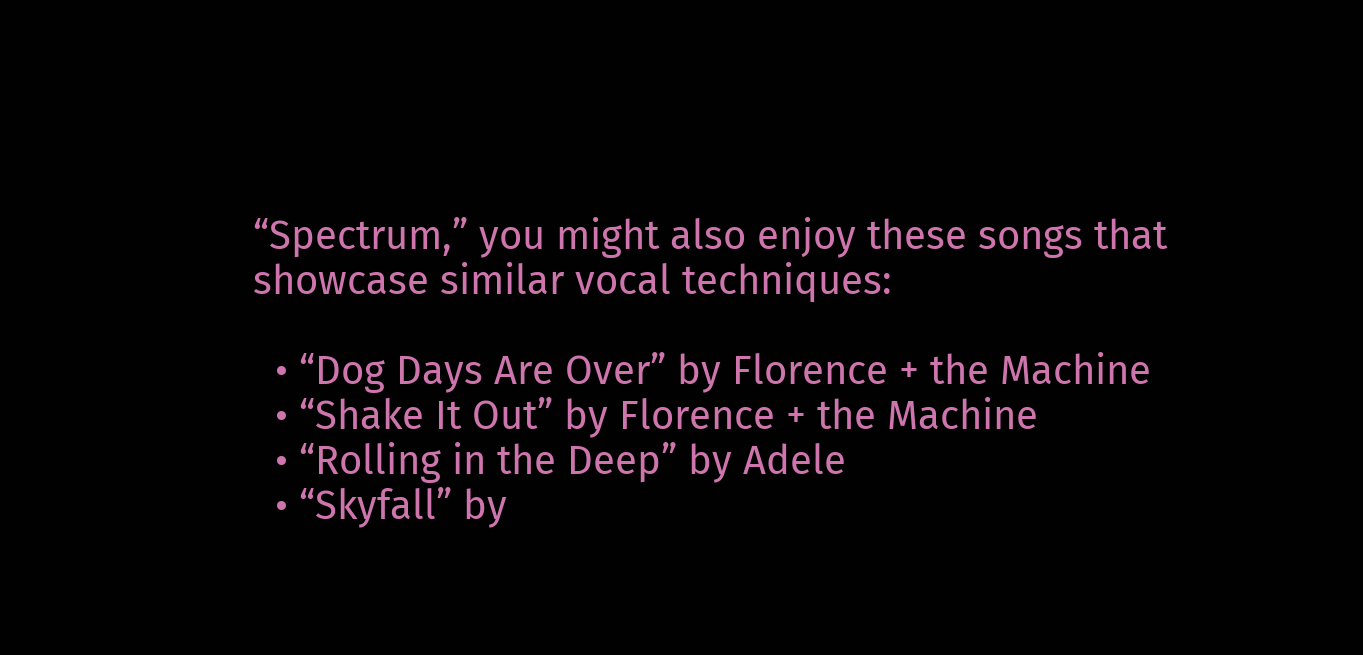“Spectrum,” you might also enjoy these songs that showcase similar vocal techniques:

  • “Dog Days Are Over” by Florence + the Machine
  • “Shake It Out” by Florence + the Machine
  • “Rolling in the Deep” by Adele
  • “Skyfall” by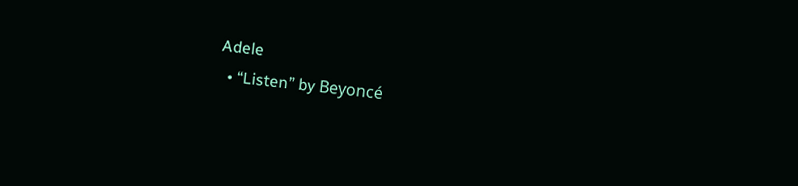Adele
  • “Listen” by Beyoncé